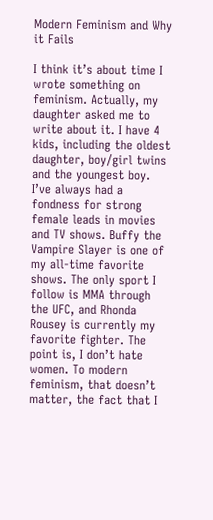Modern Feminism and Why it Fails

I think it’s about time I wrote something on feminism. Actually, my daughter asked me to write about it. I have 4 kids, including the oldest daughter, boy/girl twins and the youngest boy. I’ve always had a fondness for strong female leads in movies and TV shows. Buffy the Vampire Slayer is one of my all-time favorite shows. The only sport I follow is MMA through the UFC, and Rhonda Rousey is currently my favorite fighter. The point is, I don’t hate women. To modern feminism, that doesn’t matter, the fact that I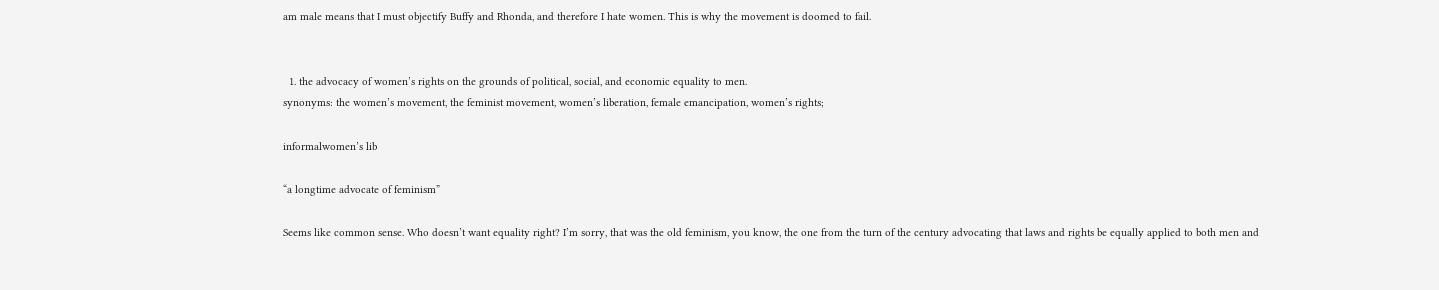am male means that I must objectify Buffy and Rhonda, and therefore I hate women. This is why the movement is doomed to fail.


  1. the advocacy of women’s rights on the grounds of political, social, and economic equality to men.
synonyms: the women’s movement, the feminist movement, women’s liberation, female emancipation, women’s rights;

informalwomen’s lib

“a longtime advocate of feminism”

Seems like common sense. Who doesn’t want equality right? I’m sorry, that was the old feminism, you know, the one from the turn of the century advocating that laws and rights be equally applied to both men and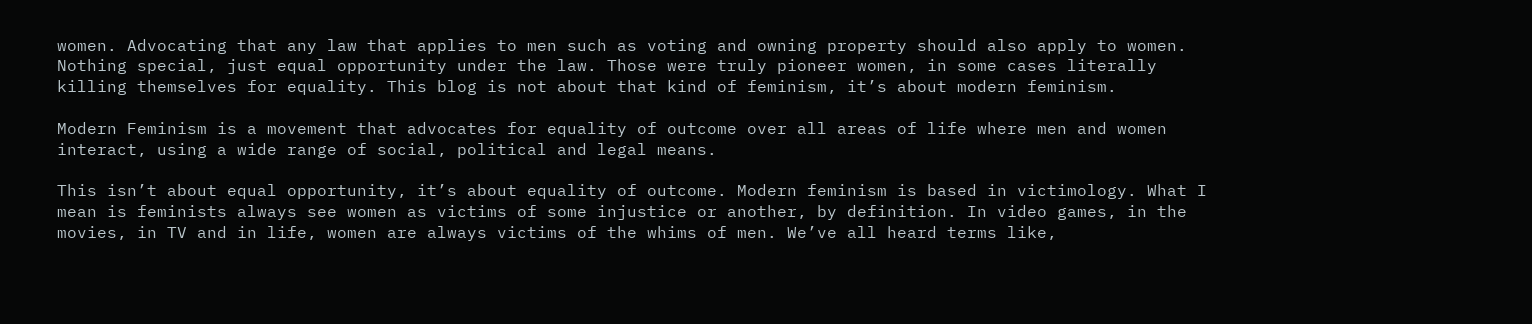women. Advocating that any law that applies to men such as voting and owning property should also apply to women. Nothing special, just equal opportunity under the law. Those were truly pioneer women, in some cases literally killing themselves for equality. This blog is not about that kind of feminism, it’s about modern feminism.

Modern Feminism is a movement that advocates for equality of outcome over all areas of life where men and women interact, using a wide range of social, political and legal means.

This isn’t about equal opportunity, it’s about equality of outcome. Modern feminism is based in victimology. What I mean is feminists always see women as victims of some injustice or another, by definition. In video games, in the movies, in TV and in life, women are always victims of the whims of men. We’ve all heard terms like,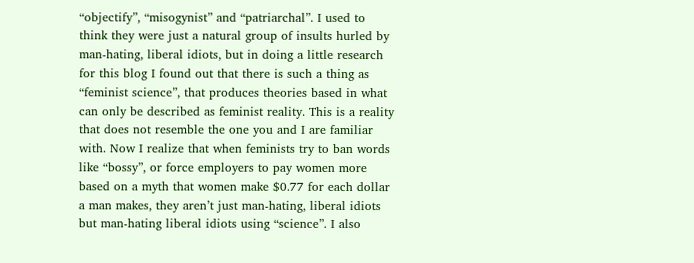“objectify”, “misogynist” and “patriarchal”. I used to think they were just a natural group of insults hurled by man-hating, liberal idiots, but in doing a little research for this blog I found out that there is such a thing as “feminist science”, that produces theories based in what can only be described as feminist reality. This is a reality that does not resemble the one you and I are familiar with. Now I realize that when feminists try to ban words like “bossy”, or force employers to pay women more based on a myth that women make $0.77 for each dollar a man makes, they aren’t just man-hating, liberal idiots but man-hating liberal idiots using “science”. I also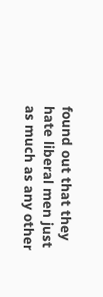found out that they hate liberal men just as much as any other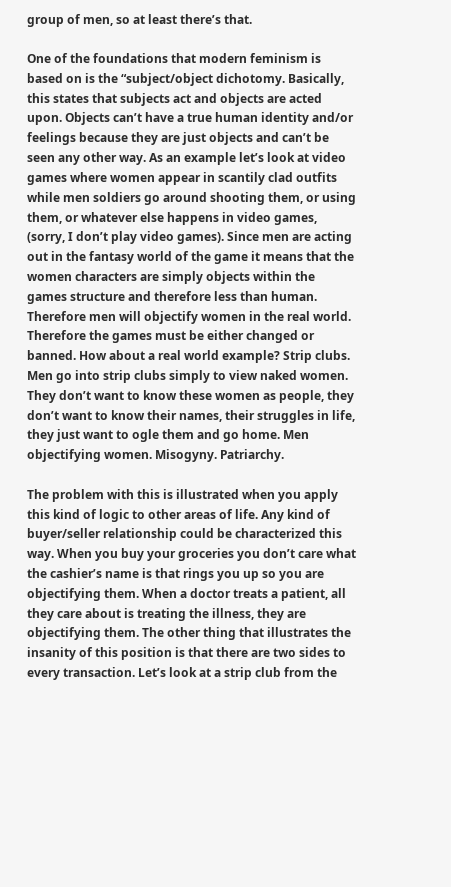group of men, so at least there’s that.

One of the foundations that modern feminism is based on is the “subject/object dichotomy. Basically, this states that subjects act and objects are acted upon. Objects can’t have a true human identity and/or feelings because they are just objects and can’t be seen any other way. As an example let’s look at video games where women appear in scantily clad outfits while men soldiers go around shooting them, or using them, or whatever else happens in video games, (sorry, I don’t play video games). Since men are acting out in the fantasy world of the game it means that the women characters are simply objects within the games structure and therefore less than human. Therefore men will objectify women in the real world. Therefore the games must be either changed or banned. How about a real world example? Strip clubs. Men go into strip clubs simply to view naked women. They don’t want to know these women as people, they don’t want to know their names, their struggles in life, they just want to ogle them and go home. Men objectifying women. Misogyny. Patriarchy.

The problem with this is illustrated when you apply this kind of logic to other areas of life. Any kind of buyer/seller relationship could be characterized this way. When you buy your groceries you don’t care what the cashier’s name is that rings you up so you are objectifying them. When a doctor treats a patient, all they care about is treating the illness, they are objectifying them. The other thing that illustrates the insanity of this position is that there are two sides to every transaction. Let’s look at a strip club from the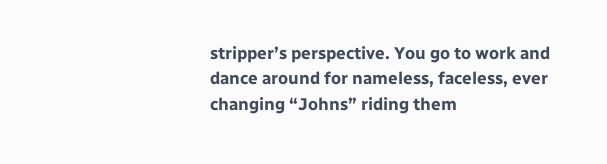stripper’s perspective. You go to work and dance around for nameless, faceless, ever changing “Johns” riding them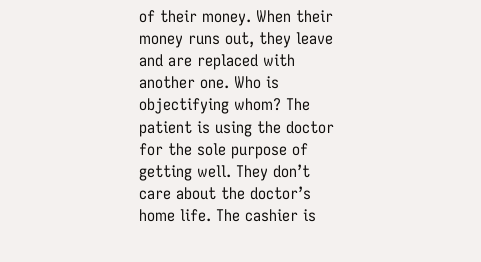of their money. When their money runs out, they leave and are replaced with another one. Who is objectifying whom? The patient is using the doctor for the sole purpose of getting well. They don’t care about the doctor’s home life. The cashier is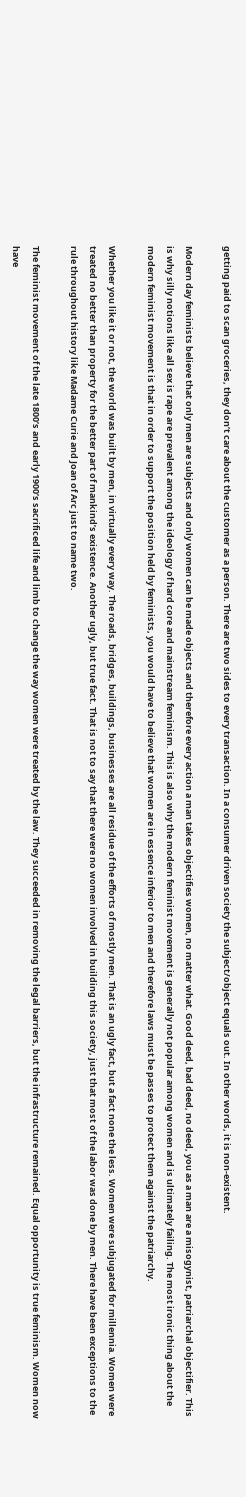getting paid to scan groceries, they don’t care about the customer as a person. There are two sides to every transaction. In a consumer driven society the subject/object equals out. In other words, it is non-existent.

Modern day feminists believe that only men are subjects and only women can be made objects and therefore every action a man takes objectifies women, no matter what. Good deed, bad deed, no deed, you as a man are a misogynist, patriarchal objectifier. This is why silly notions like all sex is rape are prevalent among the ideology of hard core and mainstream feminism. This is also why the modern feminist movement is generally not popular among women and is ultimately failing. The most ironic thing about the modern feminist movement is that in order to support the position held by feminists, you would have to believe that women are in essence inferior to men and therefore laws must be passes to protect them against the patriarchy.

Whether you like it or not, the world was built by men, in virtually every way. The roads, bridges, buildings, businesses are all residue of the efforts of mostly men. That is an ugly fact, but a fact none the less. Women were subjugated for millennia. Women were treated no better than property for the better part of mankind’s existence. Another ugly, but true fact. That is not to say that there were no women involved in building this society, just that most of the labor was done by men. There have been exceptions to the rule throughout history like Madame Curie and Joan of Arc just to name two.

The feminist movement of the late 1800’s and early 1900’s sacrificed life and limb to change the way women were treated by the law. They succeeded in removing the legal barriers, but the infrastructure remained. Equal opportunity is true feminism. Women now have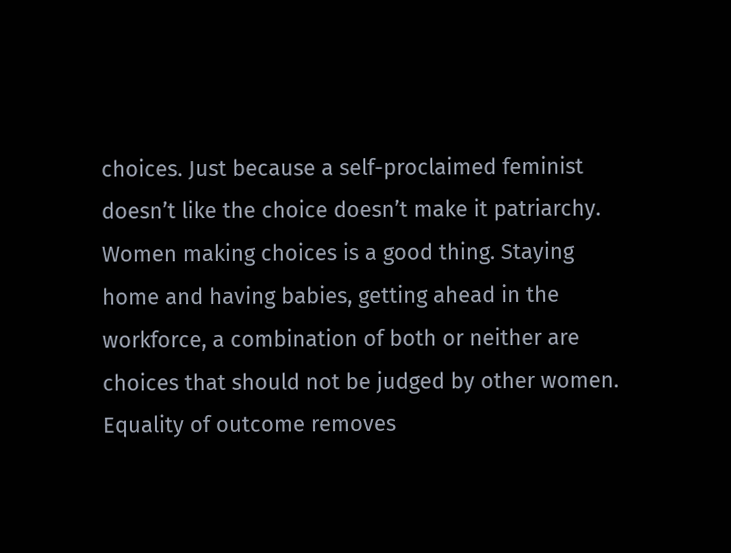choices. Just because a self-proclaimed feminist doesn’t like the choice doesn’t make it patriarchy. Women making choices is a good thing. Staying home and having babies, getting ahead in the workforce, a combination of both or neither are choices that should not be judged by other women. Equality of outcome removes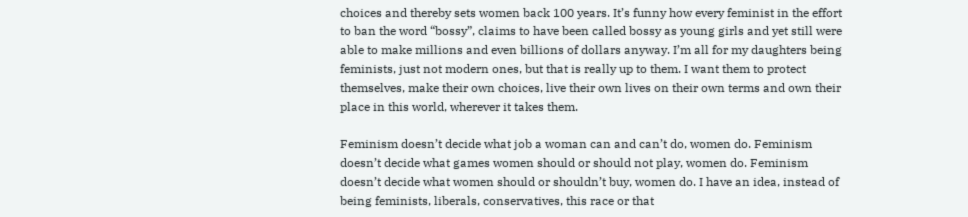choices and thereby sets women back 100 years. It’s funny how every feminist in the effort to ban the word “bossy”, claims to have been called bossy as young girls and yet still were able to make millions and even billions of dollars anyway. I’m all for my daughters being feminists, just not modern ones, but that is really up to them. I want them to protect themselves, make their own choices, live their own lives on their own terms and own their place in this world, wherever it takes them.

Feminism doesn’t decide what job a woman can and can’t do, women do. Feminism doesn’t decide what games women should or should not play, women do. Feminism doesn’t decide what women should or shouldn’t buy, women do. I have an idea, instead of being feminists, liberals, conservatives, this race or that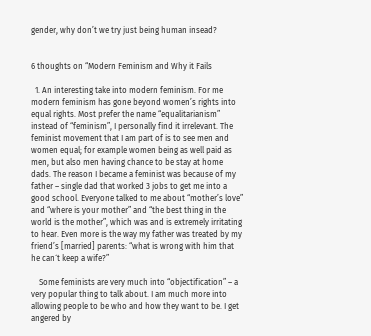gender, why don’t we try just being human insead?


6 thoughts on “Modern Feminism and Why it Fails

  1. An interesting take into modern feminism. For me modern feminism has gone beyond women’s rights into equal rights. Most prefer the name “equalitarianism” instead of “feminism”, I personally find it irrelevant. The feminist movement that I am part of is to see men and women equal; for example women being as well paid as men, but also men having chance to be stay at home dads. The reason I became a feminist was because of my father – single dad that worked 3 jobs to get me into a good school. Everyone talked to me about “mother’s love” and “where is your mother” and “the best thing in the world is the mother”, which was and is extremely irritating to hear. Even more is the way my father was treated by my friend’s [married] parents: “what is wrong with him that he can´t keep a wife?”

    Some feminists are very much into “objectification” – a very popular thing to talk about. I am much more into allowing people to be who and how they want to be. I get angered by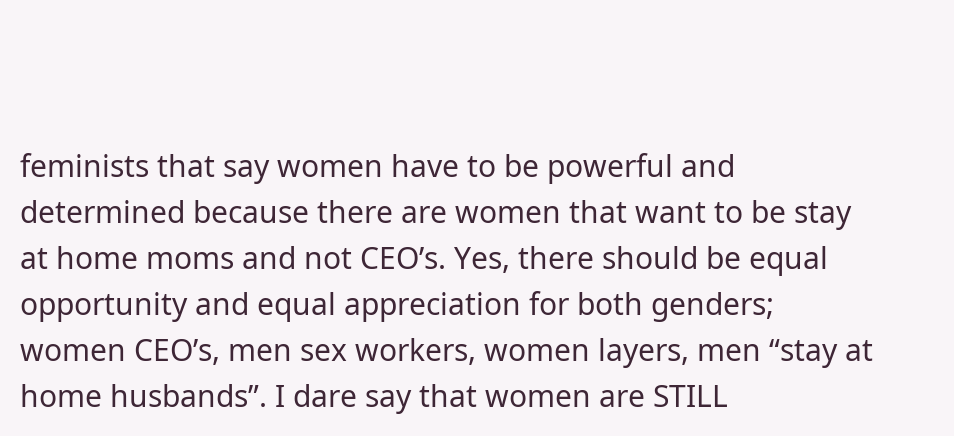feminists that say women have to be powerful and determined because there are women that want to be stay at home moms and not CEO’s. Yes, there should be equal opportunity and equal appreciation for both genders; women CEO’s, men sex workers, women layers, men “stay at home husbands”. I dare say that women are STILL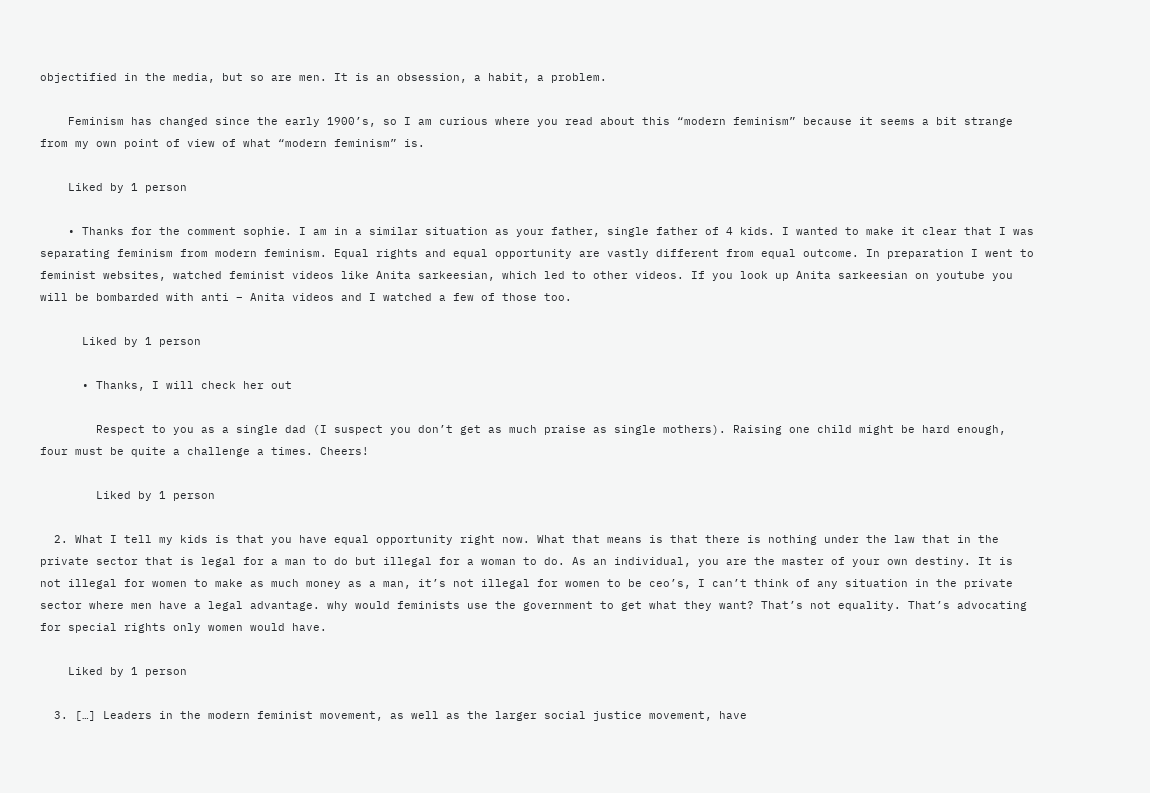objectified in the media, but so are men. It is an obsession, a habit, a problem.

    Feminism has changed since the early 1900’s, so I am curious where you read about this “modern feminism” because it seems a bit strange from my own point of view of what “modern feminism” is.

    Liked by 1 person

    • Thanks for the comment sophie. I am in a similar situation as your father, single father of 4 kids. I wanted to make it clear that I was separating feminism from modern feminism. Equal rights and equal opportunity are vastly different from equal outcome. In preparation I went to feminist websites, watched feminist videos like Anita sarkeesian, which led to other videos. If you look up Anita sarkeesian on youtube you will be bombarded with anti – Anita videos and I watched a few of those too.

      Liked by 1 person

      • Thanks, I will check her out

        Respect to you as a single dad (I suspect you don’t get as much praise as single mothers). Raising one child might be hard enough, four must be quite a challenge a times. Cheers!

        Liked by 1 person

  2. What I tell my kids is that you have equal opportunity right now. What that means is that there is nothing under the law that in the private sector that is legal for a man to do but illegal for a woman to do. As an individual, you are the master of your own destiny. It is not illegal for women to make as much money as a man, it’s not illegal for women to be ceo’s, I can’t think of any situation in the private sector where men have a legal advantage. why would feminists use the government to get what they want? That’s not equality. That’s advocating for special rights only women would have.

    Liked by 1 person

  3. […] Leaders in the modern feminist movement, as well as the larger social justice movement, have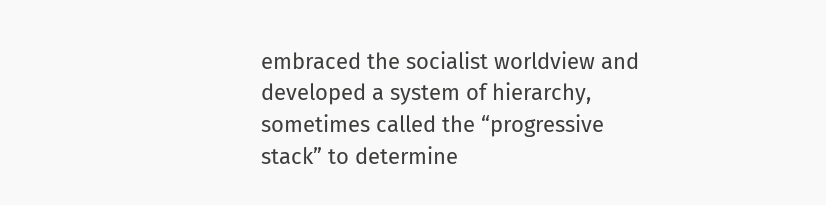embraced the socialist worldview and developed a system of hierarchy, sometimes called the “progressive stack” to determine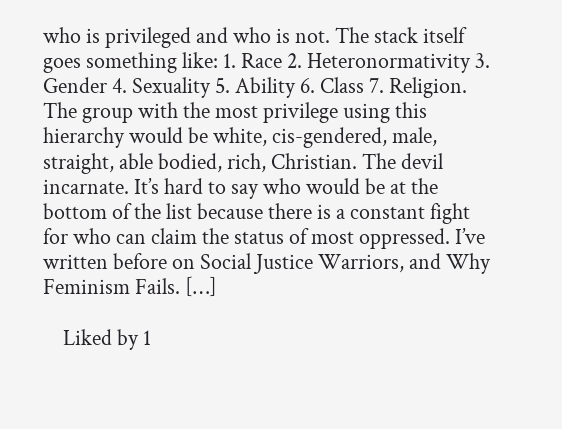who is privileged and who is not. The stack itself goes something like: 1. Race 2. Heteronormativity 3. Gender 4. Sexuality 5. Ability 6. Class 7. Religion. The group with the most privilege using this hierarchy would be white, cis-gendered, male, straight, able bodied, rich, Christian. The devil incarnate. It’s hard to say who would be at the bottom of the list because there is a constant fight for who can claim the status of most oppressed. I’ve written before on Social Justice Warriors, and Why Feminism Fails. […]

    Liked by 1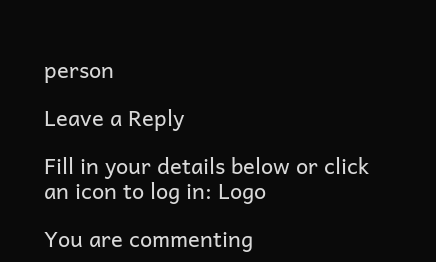person

Leave a Reply

Fill in your details below or click an icon to log in: Logo

You are commenting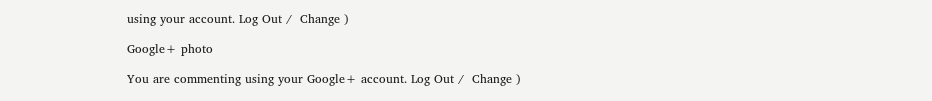using your account. Log Out /  Change )

Google+ photo

You are commenting using your Google+ account. Log Out /  Change )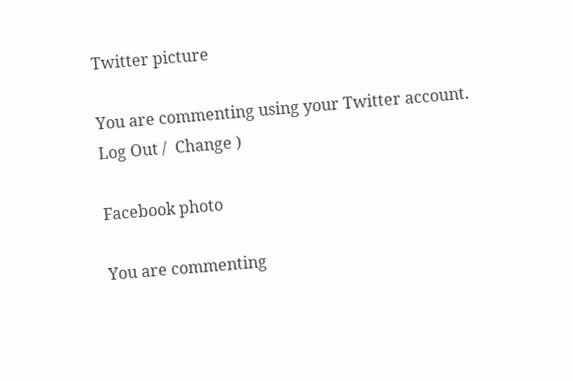Twitter picture

You are commenting using your Twitter account. Log Out /  Change )

Facebook photo

You are commenting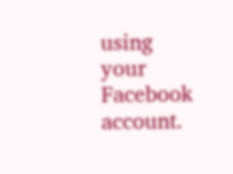using your Facebook account.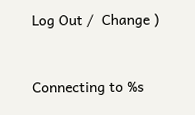Log Out /  Change )


Connecting to %s